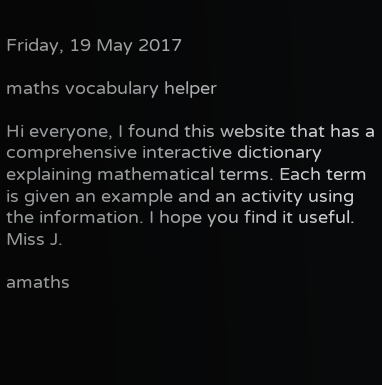Friday, 19 May 2017

maths vocabulary helper

Hi everyone, I found this website that has a comprehensive interactive dictionary explaining mathematical terms. Each term is given an example and an activity using the information. I hope you find it useful.
Miss J.

amaths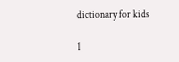dictionary for kids

1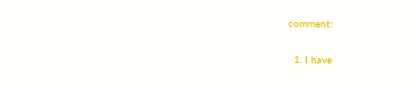comment:

  1. I have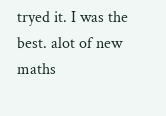tryed it. I was the best. alot of new maths